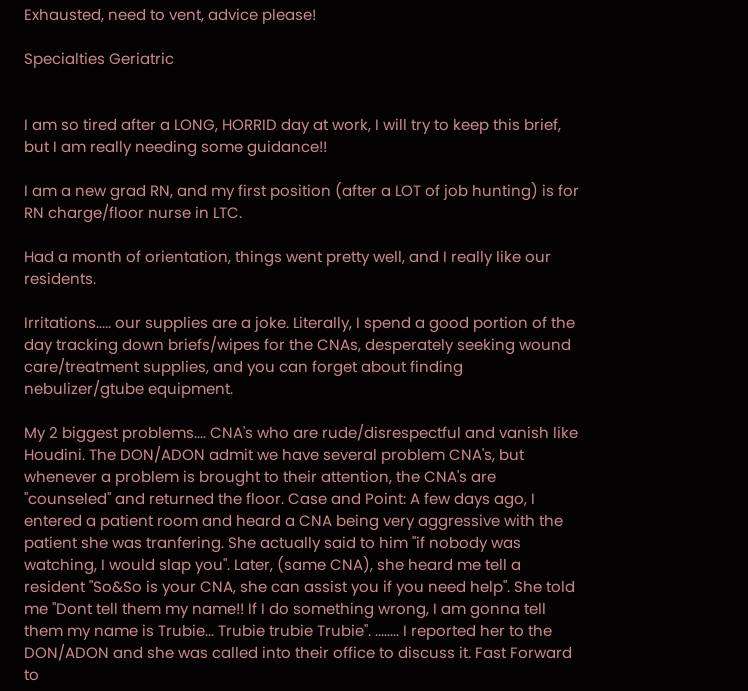Exhausted, need to vent, advice please!

Specialties Geriatric


I am so tired after a LONG, HORRID day at work, I will try to keep this brief, but I am really needing some guidance!!

I am a new grad RN, and my first position (after a LOT of job hunting) is for RN charge/floor nurse in LTC.

Had a month of orientation, things went pretty well, and I really like our residents.

Irritations..... our supplies are a joke. Literally, I spend a good portion of the day tracking down briefs/wipes for the CNAs, desperately seeking wound care/treatment supplies, and you can forget about finding nebulizer/gtube equipment.

My 2 biggest problems.... CNA's who are rude/disrespectful and vanish like Houdini. The DON/ADON admit we have several problem CNA's, but whenever a problem is brought to their attention, the CNA's are "counseled" and returned the floor. Case and Point: A few days ago, I entered a patient room and heard a CNA being very aggressive with the patient she was tranfering. She actually said to him "if nobody was watching, I would slap you". Later, (same CNA), she heard me tell a resident "So&So is your CNA, she can assist you if you need help". She told me "Dont tell them my name!! If I do something wrong, I am gonna tell them my name is Trubie... Trubie trubie Trubie". ........ I reported her to the DON/ADON and she was called into their office to discuss it. Fast Forward to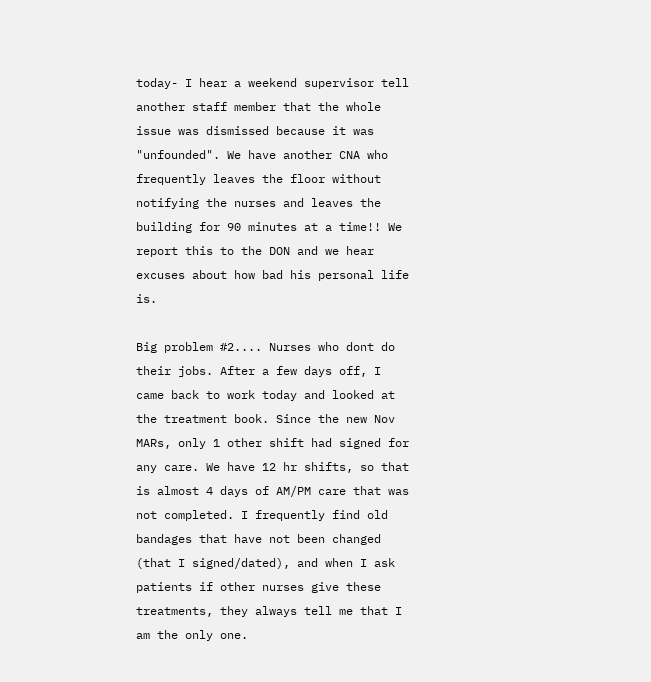today- I hear a weekend supervisor tell another staff member that the whole issue was dismissed because it was "unfounded". We have another CNA who frequently leaves the floor without notifying the nurses and leaves the building for 90 minutes at a time!! We report this to the DON and we hear excuses about how bad his personal life is.

Big problem #2.... Nurses who dont do their jobs. After a few days off, I came back to work today and looked at the treatment book. Since the new Nov MARs, only 1 other shift had signed for any care. We have 12 hr shifts, so that is almost 4 days of AM/PM care that was not completed. I frequently find old bandages that have not been changed (that I signed/dated), and when I ask patients if other nurses give these treatments, they always tell me that I am the only one.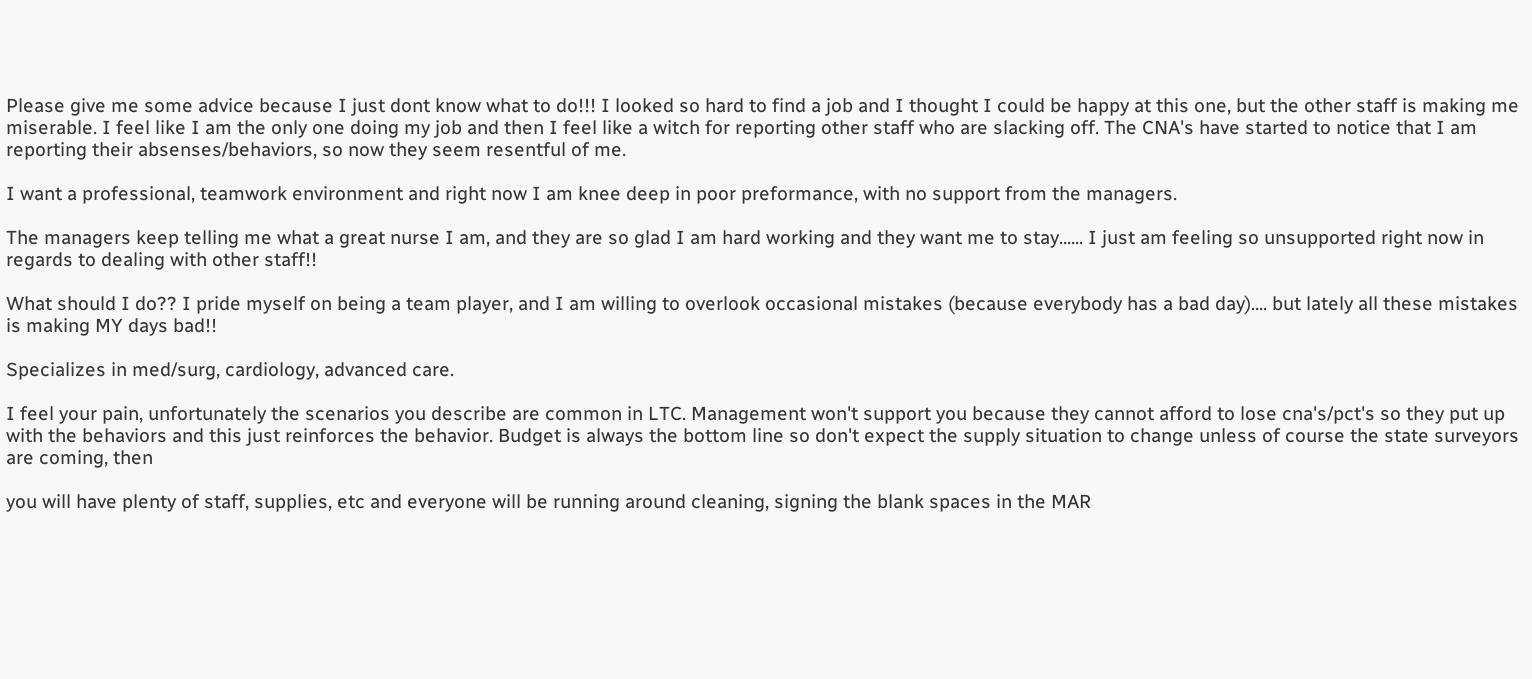Please give me some advice because I just dont know what to do!!! I looked so hard to find a job and I thought I could be happy at this one, but the other staff is making me miserable. I feel like I am the only one doing my job and then I feel like a witch for reporting other staff who are slacking off. The CNA's have started to notice that I am reporting their absenses/behaviors, so now they seem resentful of me.

I want a professional, teamwork environment and right now I am knee deep in poor preformance, with no support from the managers.

The managers keep telling me what a great nurse I am, and they are so glad I am hard working and they want me to stay...... I just am feeling so unsupported right now in regards to dealing with other staff!!

What should I do?? I pride myself on being a team player, and I am willing to overlook occasional mistakes (because everybody has a bad day).... but lately all these mistakes is making MY days bad!!

Specializes in med/surg, cardiology, advanced care.

I feel your pain, unfortunately the scenarios you describe are common in LTC. Management won't support you because they cannot afford to lose cna's/pct's so they put up with the behaviors and this just reinforces the behavior. Budget is always the bottom line so don't expect the supply situation to change unless of course the state surveyors are coming, then

you will have plenty of staff, supplies, etc and everyone will be running around cleaning, signing the blank spaces in the MAR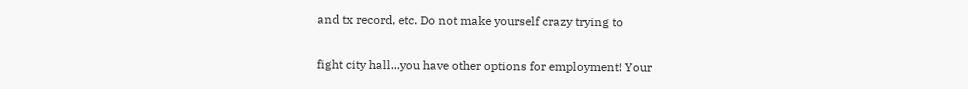and tx record, etc. Do not make yourself crazy trying to

fight city hall...you have other options for employment! Your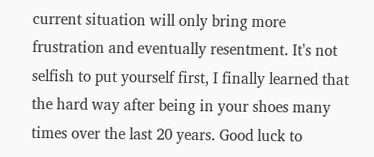current situation will only bring more frustration and eventually resentment. It's not selfish to put yourself first, I finally learned that the hard way after being in your shoes many times over the last 20 years. Good luck to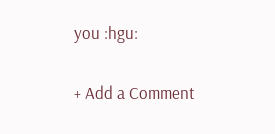you :hgu:

+ Add a Comment